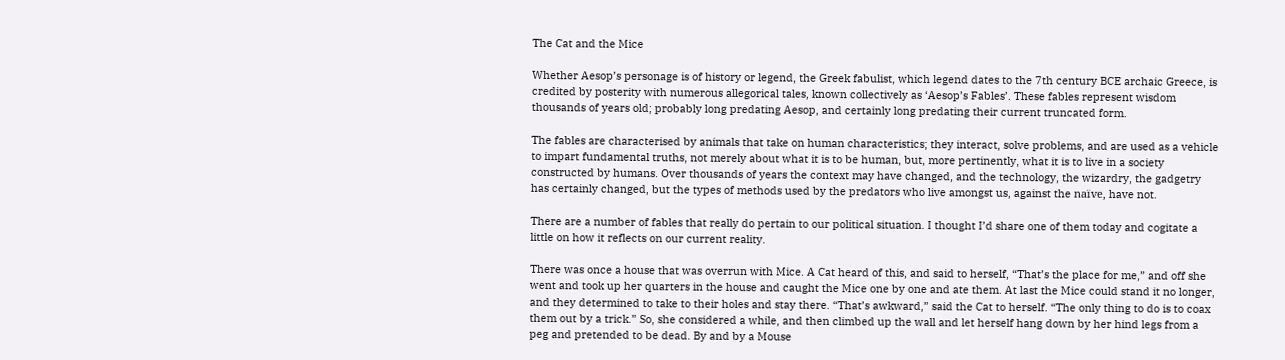The Cat and the Mice

Whether Aesop’s personage is of history or legend, the Greek fabulist, which legend dates to the 7th century BCE archaic Greece, is credited by posterity with numerous allegorical tales, known collectively as ‘Aesop’s Fables’. These fables represent wisdom thousands of years old; probably long predating Aesop, and certainly long predating their current truncated form.

The fables are characterised by animals that take on human characteristics; they interact, solve problems, and are used as a vehicle to impart fundamental truths, not merely about what it is to be human, but, more pertinently, what it is to live in a society constructed by humans. Over thousands of years the context may have changed, and the technology, the wizardry, the gadgetry has certainly changed, but the types of methods used by the predators who live amongst us, against the naïve, have not.

There are a number of fables that really do pertain to our political situation. I thought I’d share one of them today and cogitate a little on how it reflects on our current reality.

There was once a house that was overrun with Mice. A Cat heard of this, and said to herself, “That’s the place for me,” and off she went and took up her quarters in the house and caught the Mice one by one and ate them. At last the Mice could stand it no longer, and they determined to take to their holes and stay there. “That’s awkward,” said the Cat to herself. “The only thing to do is to coax them out by a trick.” So, she considered a while, and then climbed up the wall and let herself hang down by her hind legs from a peg and pretended to be dead. By and by a Mouse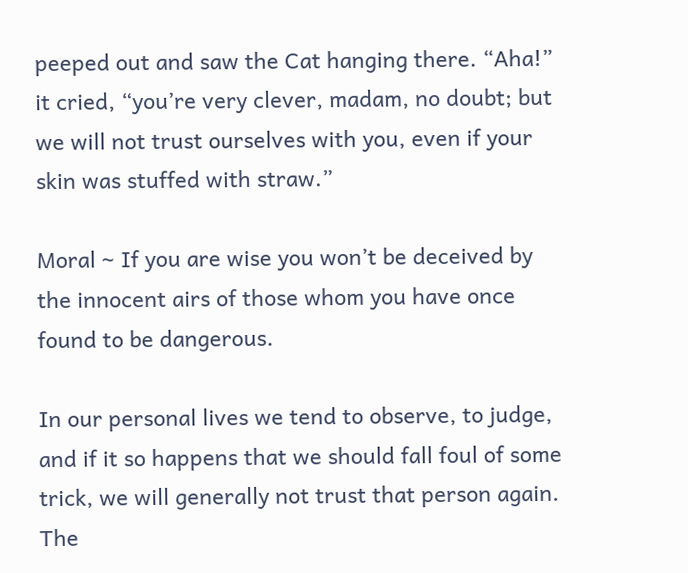peeped out and saw the Cat hanging there. “Aha!” it cried, “you’re very clever, madam, no doubt; but we will not trust ourselves with you, even if your skin was stuffed with straw.”

Moral ~ If you are wise you won’t be deceived by the innocent airs of those whom you have once found to be dangerous.

In our personal lives we tend to observe, to judge, and if it so happens that we should fall foul of some trick, we will generally not trust that person again. The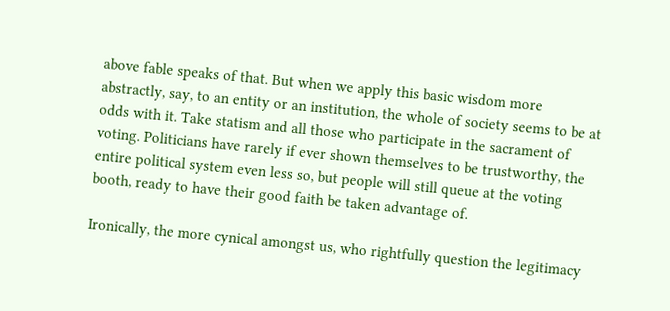above fable speaks of that. But when we apply this basic wisdom more abstractly, say, to an entity or an institution, the whole of society seems to be at odds with it. Take statism and all those who participate in the sacrament of voting. Politicians have rarely if ever shown themselves to be trustworthy, the entire political system even less so, but people will still queue at the voting booth, ready to have their good faith be taken advantage of.

Ironically, the more cynical amongst us, who rightfully question the legitimacy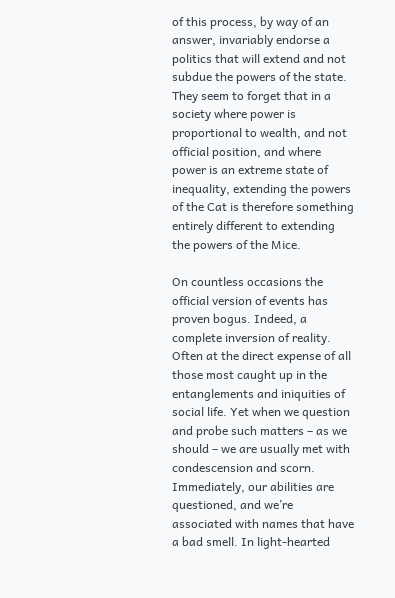of this process, by way of an answer, invariably endorse a politics that will extend and not subdue the powers of the state. They seem to forget that in a society where power is proportional to wealth, and not official position, and where power is an extreme state of inequality, extending the powers of the Cat is therefore something entirely different to extending the powers of the Mice.

On countless occasions the official version of events has proven bogus. Indeed, a complete inversion of reality. Often at the direct expense of all those most caught up in the entanglements and iniquities of social life. Yet when we question and probe such matters – as we should – we are usually met with condescension and scorn. Immediately, our abilities are questioned, and we’re associated with names that have a bad smell. In light-hearted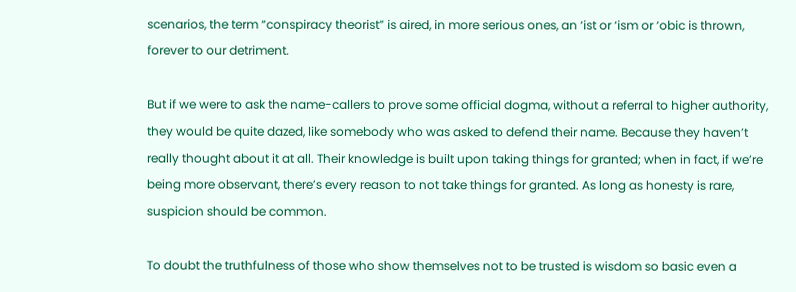scenarios, the term “conspiracy theorist” is aired, in more serious ones, an ‘ist or ‘ism or ‘obic is thrown, forever to our detriment.

But if we were to ask the name-callers to prove some official dogma, without a referral to higher authority, they would be quite dazed, like somebody who was asked to defend their name. Because they haven’t really thought about it at all. Their knowledge is built upon taking things for granted; when in fact, if we’re being more observant, there’s every reason to not take things for granted. As long as honesty is rare, suspicion should be common.

To doubt the truthfulness of those who show themselves not to be trusted is wisdom so basic even a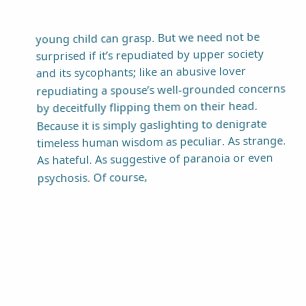young child can grasp. But we need not be surprised if it’s repudiated by upper society and its sycophants; like an abusive lover repudiating a spouse’s well-grounded concerns by deceitfully flipping them on their head. Because it is simply gaslighting to denigrate timeless human wisdom as peculiar. As strange. As hateful. As suggestive of paranoia or even psychosis. Of course,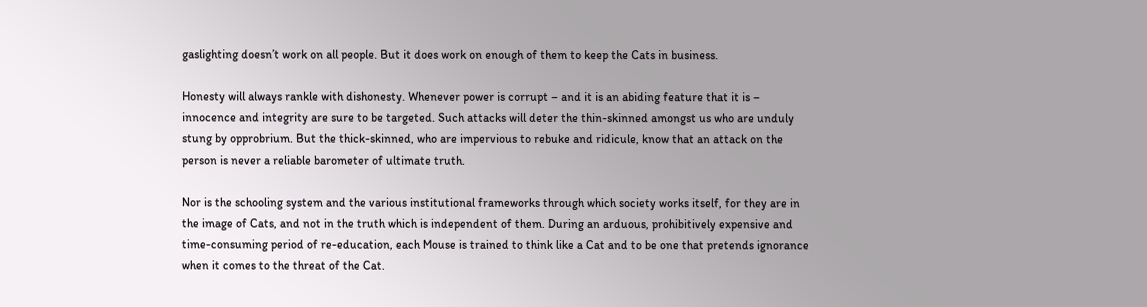gaslighting doesn’t work on all people. But it does work on enough of them to keep the Cats in business.

Honesty will always rankle with dishonesty. Whenever power is corrupt – and it is an abiding feature that it is – innocence and integrity are sure to be targeted. Such attacks will deter the thin-skinned amongst us who are unduly stung by opprobrium. But the thick-skinned, who are impervious to rebuke and ridicule, know that an attack on the person is never a reliable barometer of ultimate truth.

Nor is the schooling system and the various institutional frameworks through which society works itself, for they are in the image of Cats, and not in the truth which is independent of them. During an arduous, prohibitively expensive and time-consuming period of re-education, each Mouse is trained to think like a Cat and to be one that pretends ignorance when it comes to the threat of the Cat.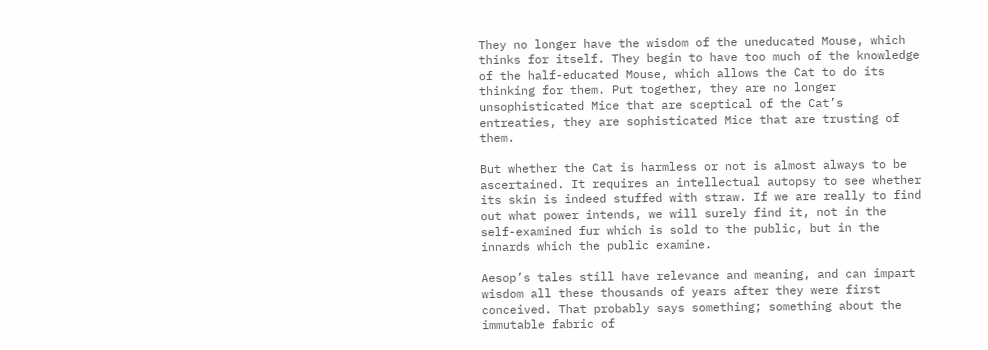They no longer have the wisdom of the uneducated Mouse, which thinks for itself. They begin to have too much of the knowledge of the half-educated Mouse, which allows the Cat to do its thinking for them. Put together, they are no longer unsophisticated Mice that are sceptical of the Cat’s entreaties, they are sophisticated Mice that are trusting of them.

But whether the Cat is harmless or not is almost always to be ascertained. It requires an intellectual autopsy to see whether its skin is indeed stuffed with straw. If we are really to find out what power intends, we will surely find it, not in the self-examined fur which is sold to the public, but in the innards which the public examine.

Aesop’s tales still have relevance and meaning, and can impart wisdom all these thousands of years after they were first conceived. That probably says something; something about the immutable fabric of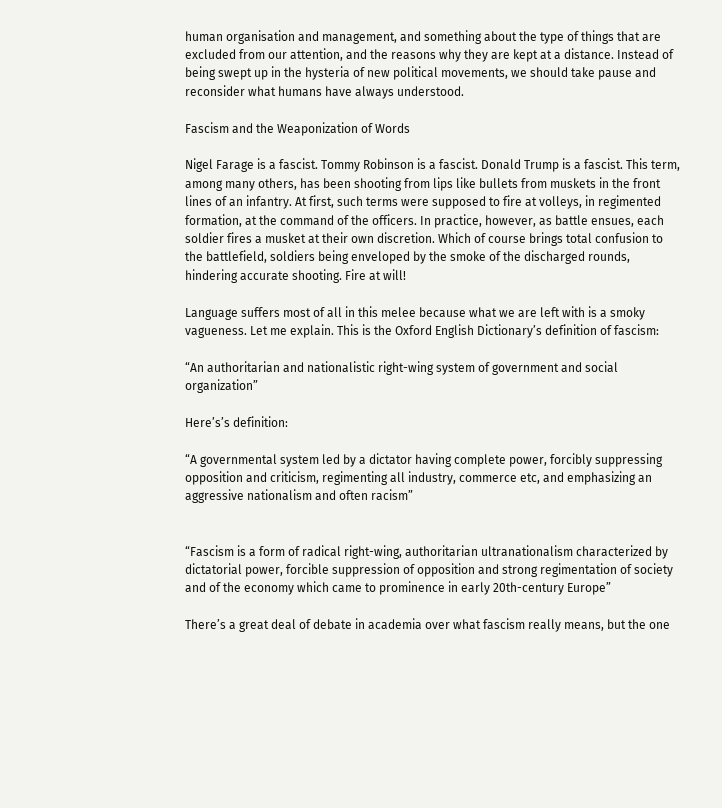human organisation and management, and something about the type of things that are excluded from our attention, and the reasons why they are kept at a distance. Instead of being swept up in the hysteria of new political movements, we should take pause and reconsider what humans have always understood.

Fascism and the Weaponization of Words

Nigel Farage is a fascist. Tommy Robinson is a fascist. Donald Trump is a fascist. This term, among many others, has been shooting from lips like bullets from muskets in the front lines of an infantry. At first, such terms were supposed to fire at volleys, in regimented formation, at the command of the officers. In practice, however, as battle ensues, each soldier fires a musket at their own discretion. Which of course brings total confusion to the battlefield, soldiers being enveloped by the smoke of the discharged rounds, hindering accurate shooting. Fire at will!

Language suffers most of all in this melee because what we are left with is a smoky vagueness. Let me explain. This is the Oxford English Dictionary’s definition of fascism:

“An authoritarian and nationalistic right-wing system of government and social organization”

Here’s’s definition:

“A governmental system led by a dictator having complete power, forcibly suppressing opposition and criticism, regimenting all industry, commerce etc, and emphasizing an aggressive nationalism and often racism”


“Fascism is a form of radical right-wing, authoritarian ultranationalism characterized by dictatorial power, forcible suppression of opposition and strong regimentation of society and of the economy which came to prominence in early 20th-century Europe”

There’s a great deal of debate in academia over what fascism really means, but the one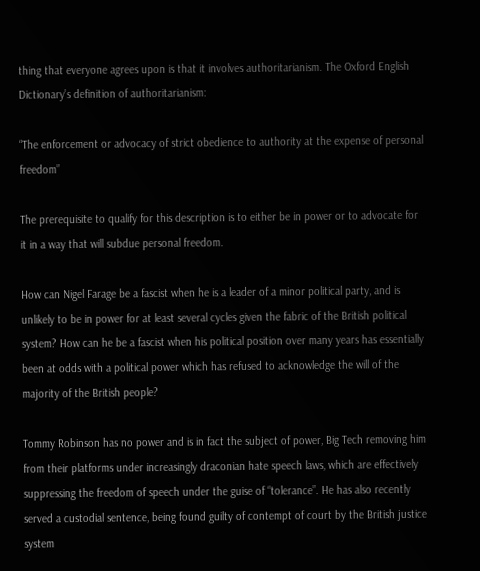thing that everyone agrees upon is that it involves authoritarianism. The Oxford English Dictionary’s definition of authoritarianism:

“The enforcement or advocacy of strict obedience to authority at the expense of personal freedom”

The prerequisite to qualify for this description is to either be in power or to advocate for it in a way that will subdue personal freedom.

How can Nigel Farage be a fascist when he is a leader of a minor political party, and is unlikely to be in power for at least several cycles given the fabric of the British political system? How can he be a fascist when his political position over many years has essentially been at odds with a political power which has refused to acknowledge the will of the majority of the British people?

Tommy Robinson has no power and is in fact the subject of power, Big Tech removing him from their platforms under increasingly draconian hate speech laws, which are effectively suppressing the freedom of speech under the guise of “tolerance”. He has also recently served a custodial sentence, being found guilty of contempt of court by the British justice system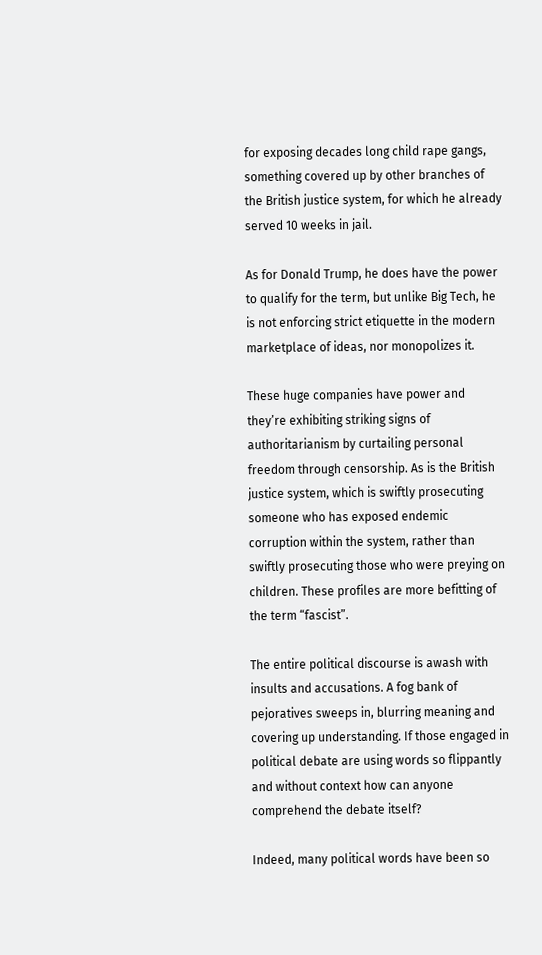for exposing decades long child rape gangs, something covered up by other branches of the British justice system, for which he already served 10 weeks in jail.

As for Donald Trump, he does have the power to qualify for the term, but unlike Big Tech, he is not enforcing strict etiquette in the modern marketplace of ideas, nor monopolizes it.

These huge companies have power and they’re exhibiting striking signs of authoritarianism by curtailing personal freedom through censorship. As is the British justice system, which is swiftly prosecuting someone who has exposed endemic corruption within the system, rather than swiftly prosecuting those who were preying on children. These profiles are more befitting of the term “fascist”.

The entire political discourse is awash with insults and accusations. A fog bank of pejoratives sweeps in, blurring meaning and covering up understanding. If those engaged in political debate are using words so flippantly and without context how can anyone comprehend the debate itself?

Indeed, many political words have been so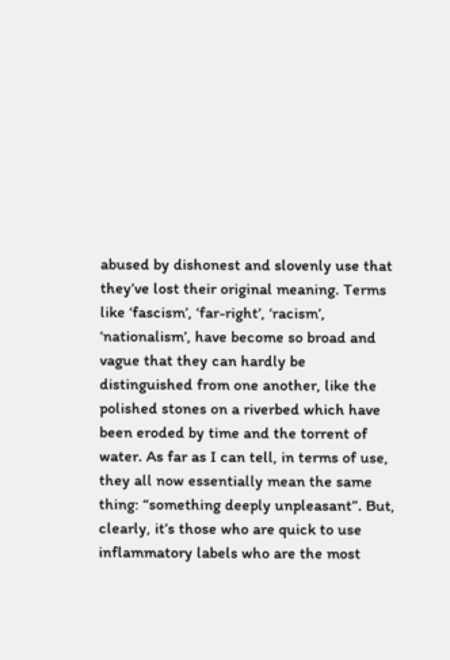abused by dishonest and slovenly use that they’ve lost their original meaning. Terms like ‘fascism’, ‘far-right’, ‘racism’, ‘nationalism’, have become so broad and vague that they can hardly be distinguished from one another, like the polished stones on a riverbed which have been eroded by time and the torrent of water. As far as I can tell, in terms of use, they all now essentially mean the same thing: “something deeply unpleasant”. But, clearly, it’s those who are quick to use inflammatory labels who are the most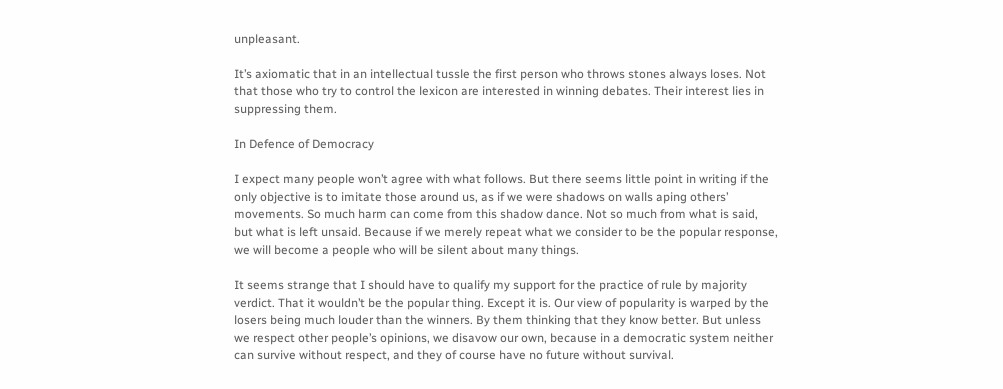unpleasant.

It’s axiomatic that in an intellectual tussle the first person who throws stones always loses. Not that those who try to control the lexicon are interested in winning debates. Their interest lies in suppressing them.

In Defence of Democracy

I expect many people won’t agree with what follows. But there seems little point in writing if the only objective is to imitate those around us, as if we were shadows on walls aping others’ movements. So much harm can come from this shadow dance. Not so much from what is said, but what is left unsaid. Because if we merely repeat what we consider to be the popular response, we will become a people who will be silent about many things.

It seems strange that I should have to qualify my support for the practice of rule by majority verdict. That it wouldn’t be the popular thing. Except it is. Our view of popularity is warped by the losers being much louder than the winners. By them thinking that they know better. But unless we respect other people’s opinions, we disavow our own, because in a democratic system neither can survive without respect, and they of course have no future without survival.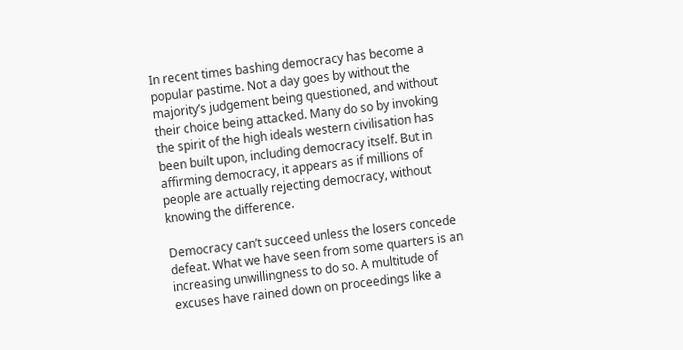In recent times bashing democracy has become a popular pastime. Not a day goes by without the majority’s judgement being questioned, and without their choice being attacked. Many do so by invoking the spirit of the high ideals western civilisation has been built upon, including democracy itself. But in affirming democracy, it appears as if millions of people are actually rejecting democracy, without knowing the difference.

Democracy can’t succeed unless the losers concede defeat. What we have seen from some quarters is an increasing unwillingness to do so. A multitude of excuses have rained down on proceedings like a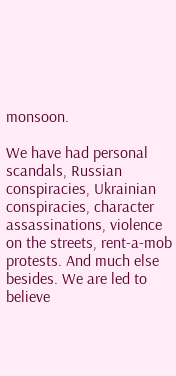monsoon.

We have had personal scandals, Russian conspiracies, Ukrainian conspiracies, character assassinations, violence on the streets, rent-a-mob protests. And much else besides. We are led to believe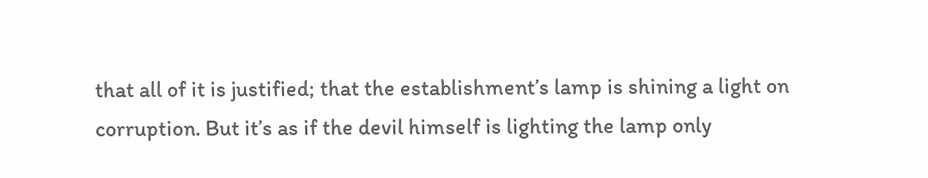that all of it is justified; that the establishment’s lamp is shining a light on corruption. But it’s as if the devil himself is lighting the lamp only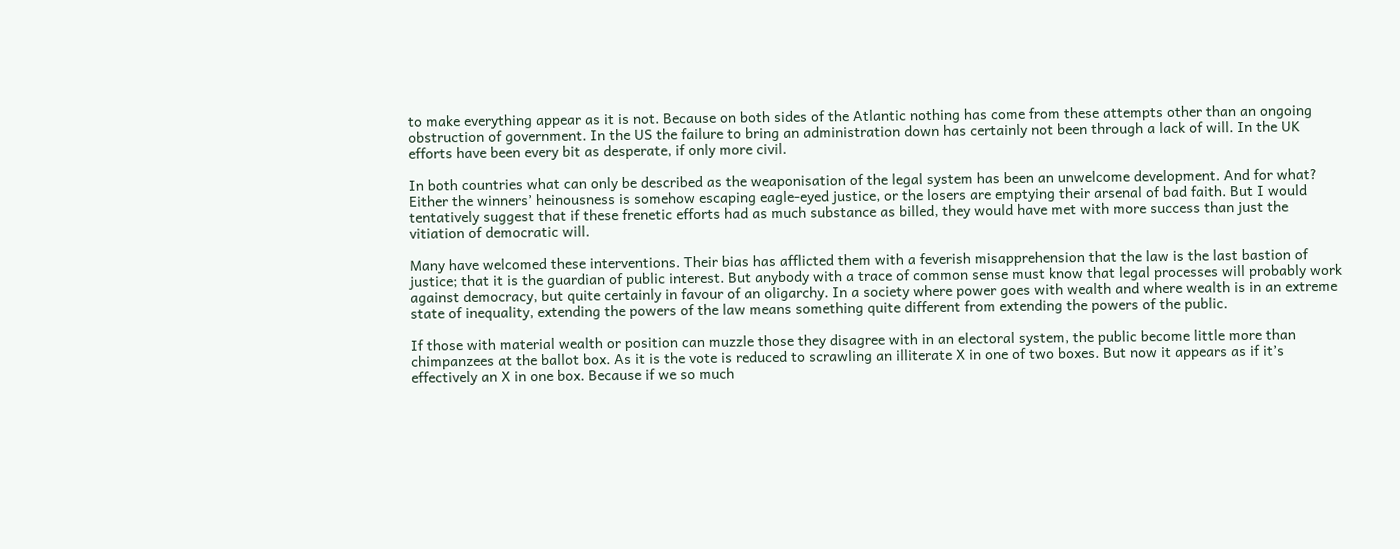to make everything appear as it is not. Because on both sides of the Atlantic nothing has come from these attempts other than an ongoing obstruction of government. In the US the failure to bring an administration down has certainly not been through a lack of will. In the UK efforts have been every bit as desperate, if only more civil.

In both countries what can only be described as the weaponisation of the legal system has been an unwelcome development. And for what? Either the winners’ heinousness is somehow escaping eagle-eyed justice, or the losers are emptying their arsenal of bad faith. But I would tentatively suggest that if these frenetic efforts had as much substance as billed, they would have met with more success than just the vitiation of democratic will.

Many have welcomed these interventions. Their bias has afflicted them with a feverish misapprehension that the law is the last bastion of justice; that it is the guardian of public interest. But anybody with a trace of common sense must know that legal processes will probably work against democracy, but quite certainly in favour of an oligarchy. In a society where power goes with wealth and where wealth is in an extreme state of inequality, extending the powers of the law means something quite different from extending the powers of the public.

If those with material wealth or position can muzzle those they disagree with in an electoral system, the public become little more than chimpanzees at the ballot box. As it is the vote is reduced to scrawling an illiterate X in one of two boxes. But now it appears as if it’s effectively an X in one box. Because if we so much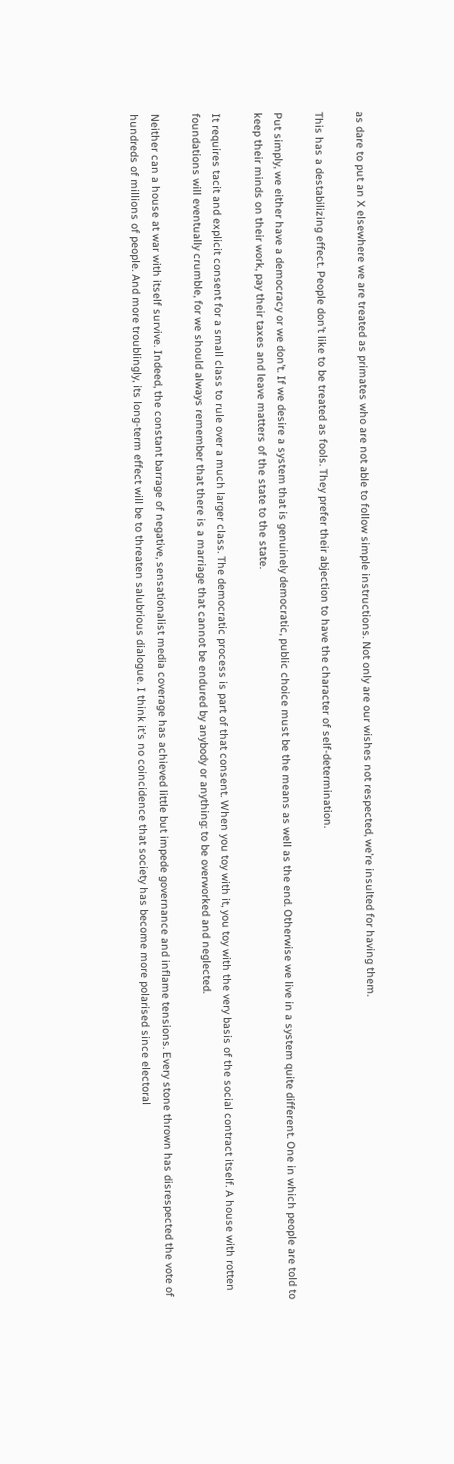as dare to put an X elsewhere we are treated as primates who are not able to follow simple instructions. Not only are our wishes not respected, we’re insulted for having them.

This has a destabilizing effect. People don’t like to be treated as fools. They prefer their abjection to have the character of self-determination.

Put simply, we either have a democracy or we don’t. If we desire a system that is genuinely democratic, public choice must be the means as well as the end. Otherwise we live in a system quite different. One in which people are told to keep their minds on their work, pay their taxes and leave matters of the state to the state.

It requires tacit and explicit consent for a small class to rule over a much larger class. The democratic process is part of that consent. When you toy with it, you toy with the very basis of the social contract itself. A house with rotten foundations will eventually crumble, for we should always remember that there is a marriage that cannot be endured by anybody or anything: to be overworked and neglected.

Neither can a house at war with itself survive. Indeed, the constant barrage of negative, sensationalist media coverage has achieved little but impede governance and inflame tensions. Every stone thrown has disrespected the vote of hundreds of millions of people. And more troublingly, its long-term effect will be to threaten salubrious dialogue. I think it’s no coincidence that society has become more polarised since electoral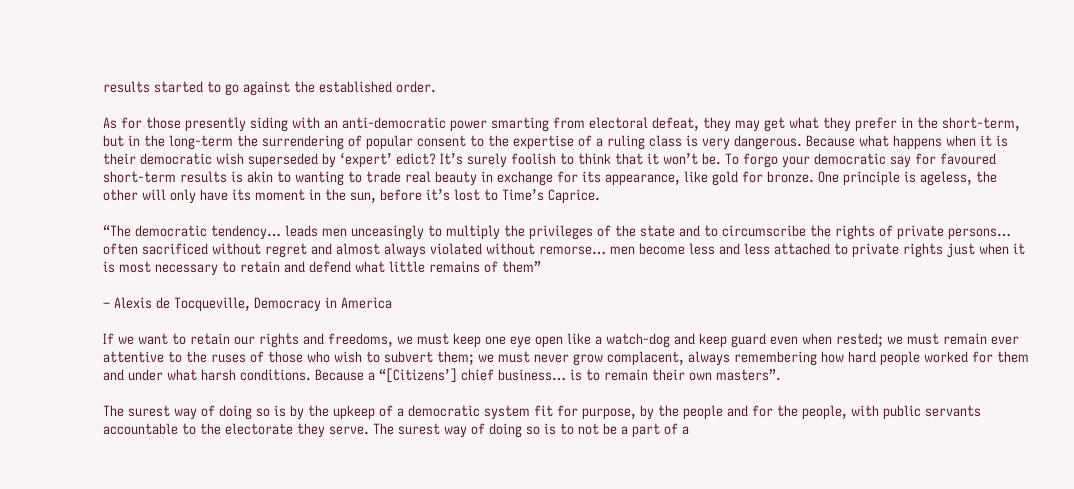results started to go against the established order.

As for those presently siding with an anti-democratic power smarting from electoral defeat, they may get what they prefer in the short-term, but in the long-term the surrendering of popular consent to the expertise of a ruling class is very dangerous. Because what happens when it is their democratic wish superseded by ‘expert’ edict? It’s surely foolish to think that it won’t be. To forgo your democratic say for favoured short-term results is akin to wanting to trade real beauty in exchange for its appearance, like gold for bronze. One principle is ageless, the other will only have its moment in the sun, before it’s lost to Time’s Caprice.

“The democratic tendency… leads men unceasingly to multiply the privileges of the state and to circumscribe the rights of private persons… often sacrificed without regret and almost always violated without remorse… men become less and less attached to private rights just when it is most necessary to retain and defend what little remains of them”

– Alexis de Tocqueville, Democracy in America

If we want to retain our rights and freedoms, we must keep one eye open like a watch-dog and keep guard even when rested; we must remain ever attentive to the ruses of those who wish to subvert them; we must never grow complacent, always remembering how hard people worked for them and under what harsh conditions. Because a “[Citizens’] chief business… is to remain their own masters”.

The surest way of doing so is by the upkeep of a democratic system fit for purpose, by the people and for the people, with public servants accountable to the electorate they serve. The surest way of doing so is to not be a part of a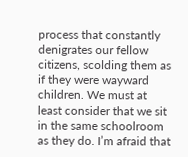process that constantly denigrates our fellow citizens, scolding them as if they were wayward children. We must at least consider that we sit in the same schoolroom as they do. I’m afraid that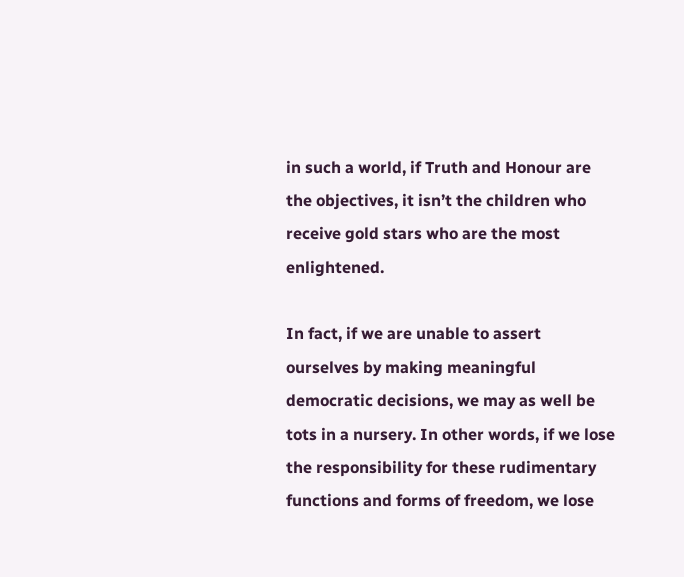in such a world, if Truth and Honour are the objectives, it isn’t the children who receive gold stars who are the most enlightened.

In fact, if we are unable to assert ourselves by making meaningful democratic decisions, we may as well be tots in a nursery. In other words, if we lose the responsibility for these rudimentary functions and forms of freedom, we lose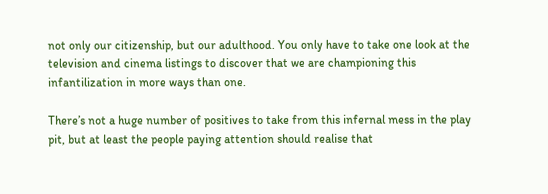not only our citizenship, but our adulthood. You only have to take one look at the television and cinema listings to discover that we are championing this infantilization in more ways than one.

There’s not a huge number of positives to take from this infernal mess in the play pit, but at least the people paying attention should realise that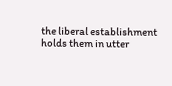the liberal establishment holds them in utter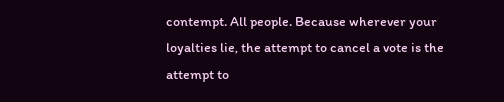contempt. All people. Because wherever your loyalties lie, the attempt to cancel a vote is the attempt to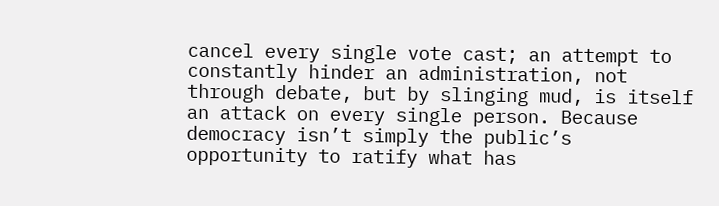cancel every single vote cast; an attempt to constantly hinder an administration, not through debate, but by slinging mud, is itself an attack on every single person. Because democracy isn’t simply the public’s opportunity to ratify what has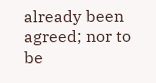already been agreed; nor to be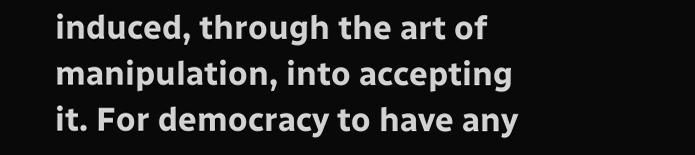induced, through the art of manipulation, into accepting it. For democracy to have any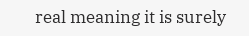real meaning it is surely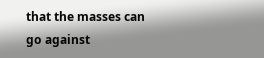that the masses can go against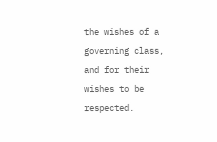the wishes of a governing class, and for their wishes to be respected.